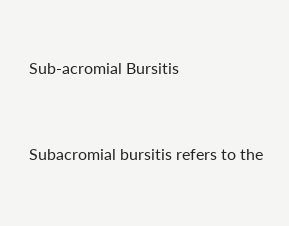Sub-acromial Bursitis


Subacromial bursitis refers to the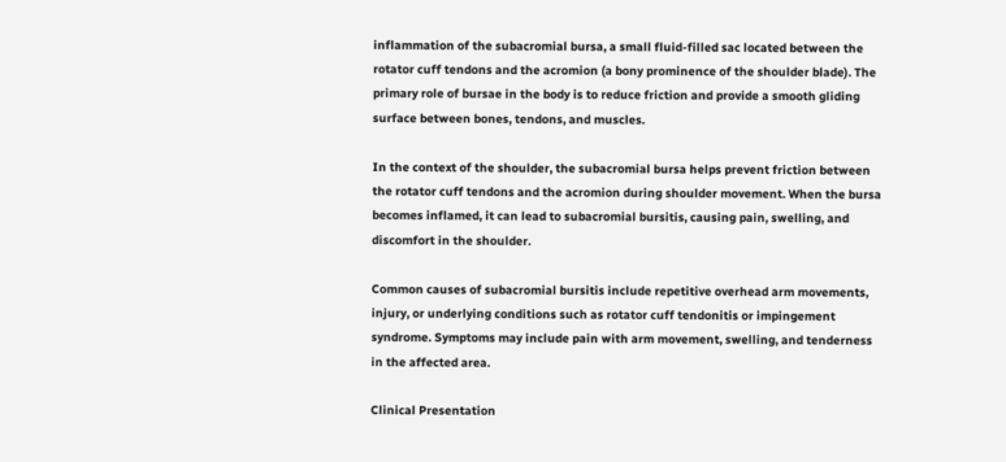inflammation of the subacromial bursa, a small fluid-filled sac located between the rotator cuff tendons and the acromion (a bony prominence of the shoulder blade). The primary role of bursae in the body is to reduce friction and provide a smooth gliding surface between bones, tendons, and muscles.

In the context of the shoulder, the subacromial bursa helps prevent friction between the rotator cuff tendons and the acromion during shoulder movement. When the bursa becomes inflamed, it can lead to subacromial bursitis, causing pain, swelling, and discomfort in the shoulder.

Common causes of subacromial bursitis include repetitive overhead arm movements, injury, or underlying conditions such as rotator cuff tendonitis or impingement syndrome. Symptoms may include pain with arm movement, swelling, and tenderness in the affected area.

Clinical Presentation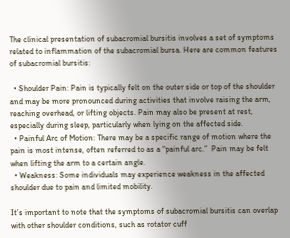The clinical presentation of subacromial bursitis involves a set of symptoms related to inflammation of the subacromial bursa. Here are common features of subacromial bursitis:

  • Shoulder Pain: Pain is typically felt on the outer side or top of the shoulder and may be more pronounced during activities that involve raising the arm, reaching overhead, or lifting objects. Pain may also be present at rest, especially during sleep, particularly when lying on the affected side.
  • Painful Arc of Motion: There may be a specific range of motion where the pain is most intense, often referred to as a “painful arc.”  Pain may be felt when lifting the arm to a certain angle.
  • Weakness: Some individuals may experience weakness in the affected shoulder due to pain and limited mobility.

It’s important to note that the symptoms of subacromial bursitis can overlap with other shoulder conditions, such as rotator cuff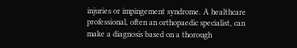injuries or impingement syndrome. A healthcare professional, often an orthopaedic specialist, can make a diagnosis based on a thorough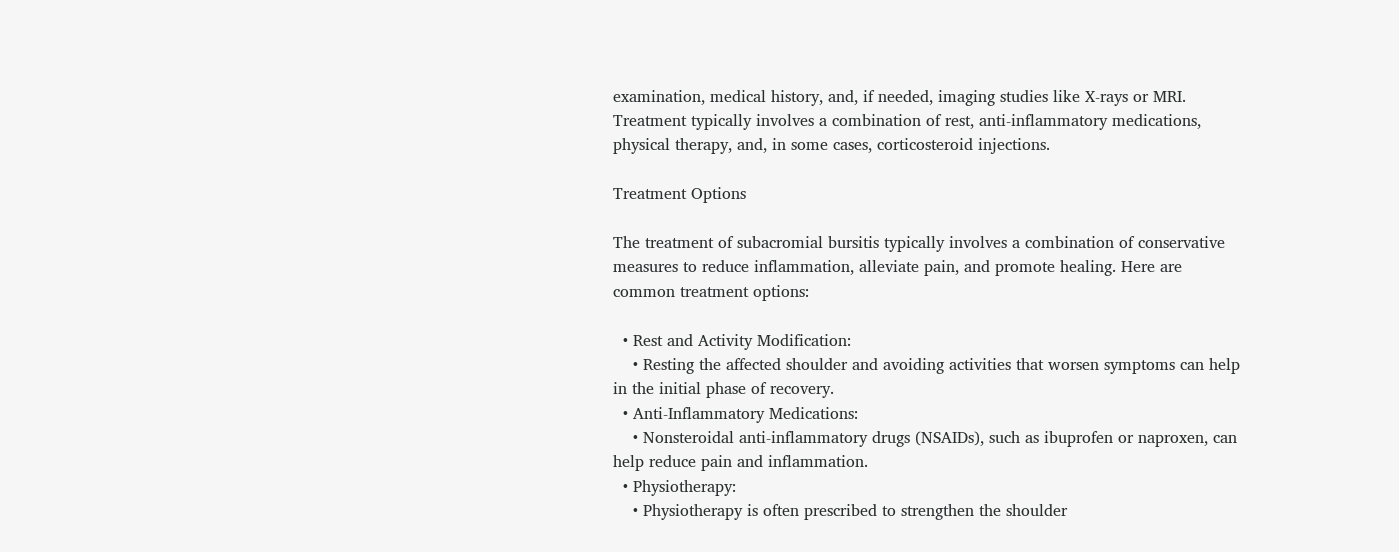examination, medical history, and, if needed, imaging studies like X-rays or MRI. Treatment typically involves a combination of rest, anti-inflammatory medications, physical therapy, and, in some cases, corticosteroid injections.

Treatment Options

The treatment of subacromial bursitis typically involves a combination of conservative measures to reduce inflammation, alleviate pain, and promote healing. Here are common treatment options:

  • Rest and Activity Modification:
    • Resting the affected shoulder and avoiding activities that worsen symptoms can help in the initial phase of recovery.
  • Anti-Inflammatory Medications:
    • Nonsteroidal anti-inflammatory drugs (NSAIDs), such as ibuprofen or naproxen, can help reduce pain and inflammation.
  • Physiotherapy:
    • Physiotherapy is often prescribed to strengthen the shoulder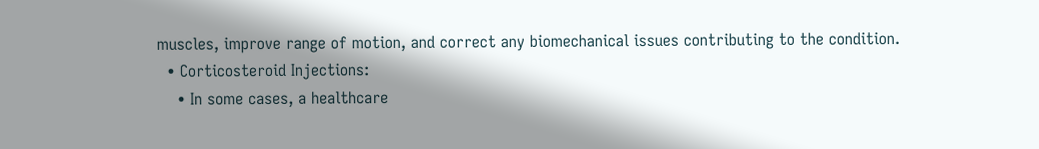muscles, improve range of motion, and correct any biomechanical issues contributing to the condition.
  • Corticosteroid Injections:
    • In some cases, a healthcare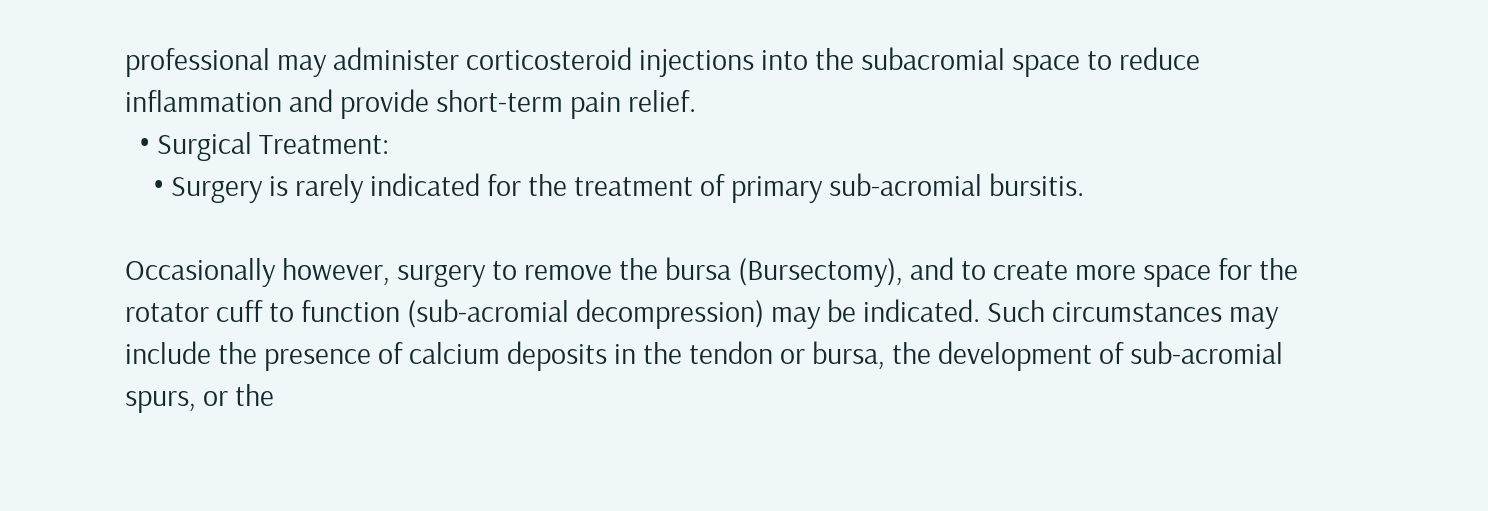professional may administer corticosteroid injections into the subacromial space to reduce inflammation and provide short-term pain relief.
  • Surgical Treatment:
    • Surgery is rarely indicated for the treatment of primary sub-acromial bursitis.

Occasionally however, surgery to remove the bursa (Bursectomy), and to create more space for the rotator cuff to function (sub-acromial decompression) may be indicated. Such circumstances may include the presence of calcium deposits in the tendon or bursa, the development of sub-acromial spurs, or the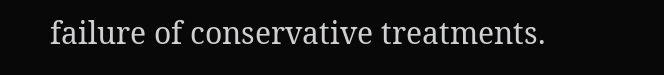failure of conservative treatments.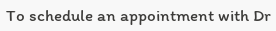To schedule an appointment with Dr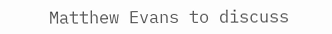Matthew Evans to discuss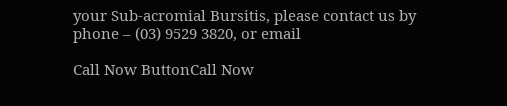your Sub-acromial Bursitis, please contact us by phone – (03) 9529 3820, or email

Call Now ButtonCall Now